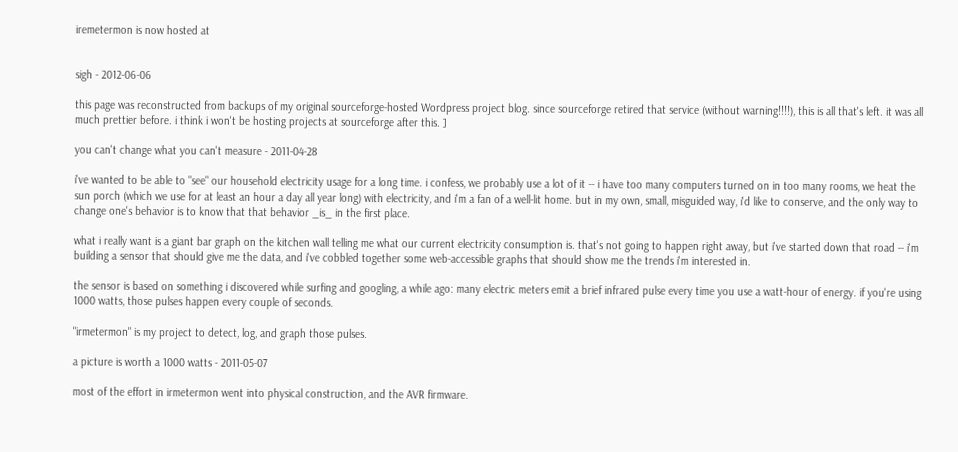iremetermon is now hosted at


sigh - 2012-06-06

this page was reconstructed from backups of my original sourceforge-hosted Wordpress project blog. since sourceforge retired that service (without warning!!!!), this is all that's left. it was all much prettier before. i think i won't be hosting projects at sourceforge after this. ]

you can't change what you can't measure - 2011-04-28

i've wanted to be able to "see" our household electricity usage for a long time. i confess, we probably use a lot of it -- i have too many computers turned on in too many rooms, we heat the sun porch (which we use for at least an hour a day all year long) with electricity, and i'm a fan of a well-lit home. but in my own, small, misguided way, i'd like to conserve, and the only way to change one's behavior is to know that that behavior _is_ in the first place.

what i really want is a giant bar graph on the kitchen wall telling me what our current electricity consumption is. that's not going to happen right away, but i've started down that road -- i'm building a sensor that should give me the data, and i've cobbled together some web-accessible graphs that should show me the trends i'm interested in.

the sensor is based on something i discovered while surfing and googling, a while ago: many electric meters emit a brief infrared pulse every time you use a watt-hour of energy. if you're using 1000 watts, those pulses happen every couple of seconds.

"irmetermon" is my project to detect, log, and graph those pulses.

a picture is worth a 1000 watts - 2011-05-07

most of the effort in irmetermon went into physical construction, and the AVR firmware.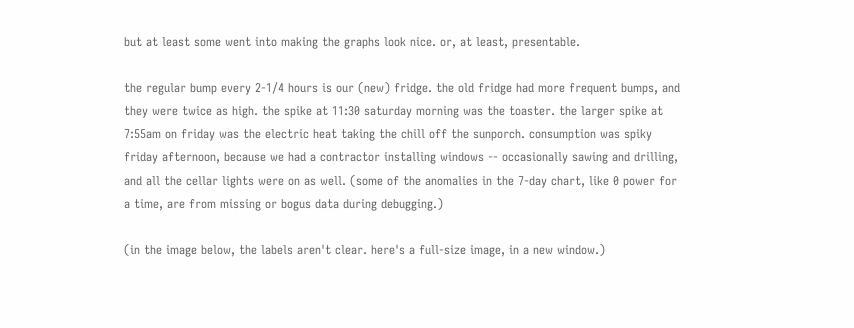but at least some went into making the graphs look nice. or, at least, presentable.

the regular bump every 2-1/4 hours is our (new) fridge. the old fridge had more frequent bumps, and they were twice as high. the spike at 11:30 saturday morning was the toaster. the larger spike at 7:55am on friday was the electric heat taking the chill off the sunporch. consumption was spiky friday afternoon, because we had a contractor installing windows -- occasionally sawing and drilling, and all the cellar lights were on as well. (some of the anomalies in the 7-day chart, like 0 power for a time, are from missing or bogus data during debugging.)

(in the image below, the labels aren't clear. here's a full-size image, in a new window.)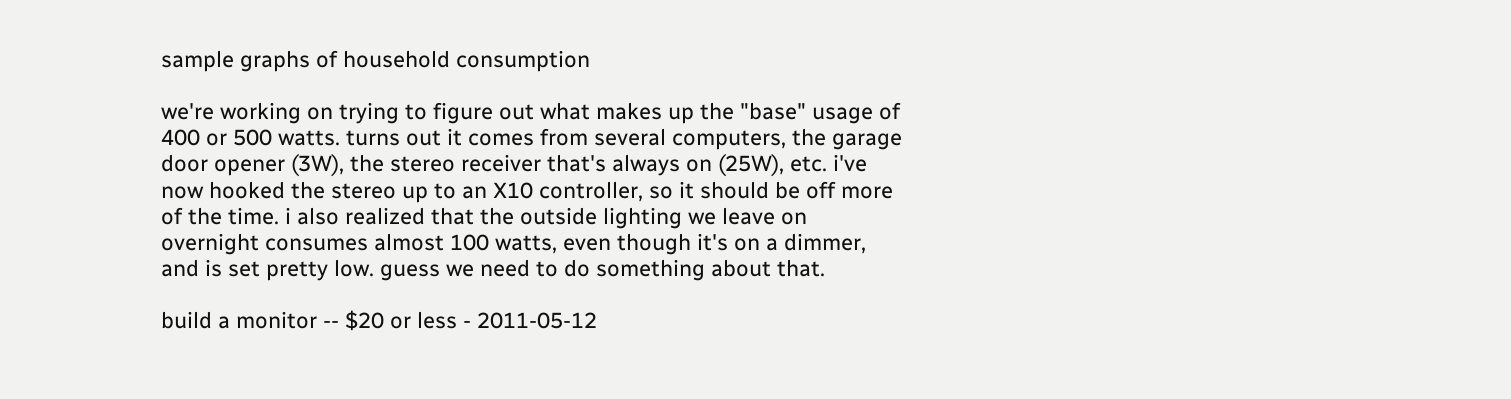sample graphs of household consumption

we're working on trying to figure out what makes up the "base" usage of 400 or 500 watts. turns out it comes from several computers, the garage door opener (3W), the stereo receiver that's always on (25W), etc. i've now hooked the stereo up to an X10 controller, so it should be off more of the time. i also realized that the outside lighting we leave on overnight consumes almost 100 watts, even though it's on a dimmer, and is set pretty low. guess we need to do something about that.

build a monitor -- $20 or less - 2011-05-12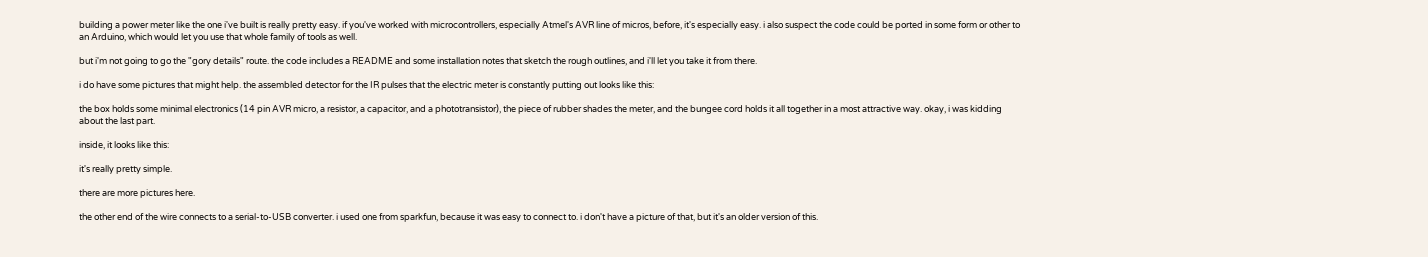building a power meter like the one i've built is really pretty easy. if you've worked with microcontrollers, especially Atmel's AVR line of micros, before, it's especially easy. i also suspect the code could be ported in some form or other to an Arduino, which would let you use that whole family of tools as well.

but i'm not going to go the "gory details" route. the code includes a README and some installation notes that sketch the rough outlines, and i'll let you take it from there.

i do have some pictures that might help. the assembled detector for the IR pulses that the electric meter is constantly putting out looks like this:

the box holds some minimal electronics (14 pin AVR micro, a resistor, a capacitor, and a phototransistor), the piece of rubber shades the meter, and the bungee cord holds it all together in a most attractive way. okay, i was kidding about the last part.

inside, it looks like this:

it's really pretty simple.

there are more pictures here.

the other end of the wire connects to a serial-to-USB converter. i used one from sparkfun, because it was easy to connect to. i don't have a picture of that, but it's an older version of this.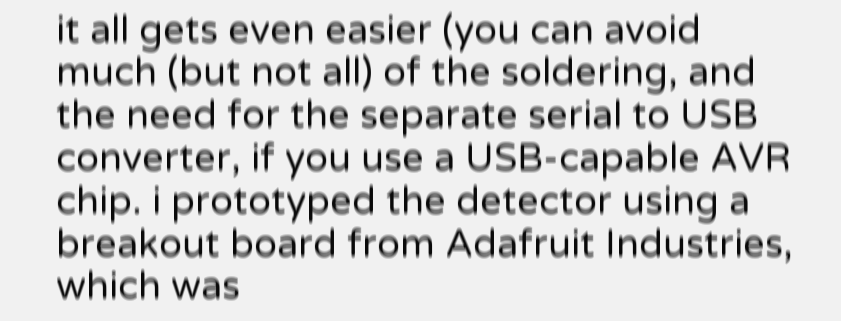it all gets even easier (you can avoid much (but not all) of the soldering, and the need for the separate serial to USB converter, if you use a USB-capable AVR chip. i prototyped the detector using a breakout board from Adafruit Industries, which was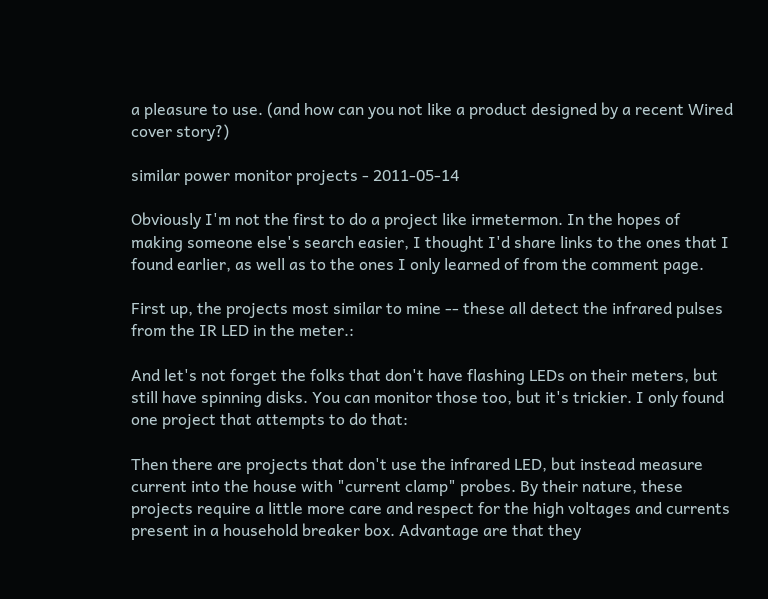a pleasure to use. (and how can you not like a product designed by a recent Wired cover story?)

similar power monitor projects - 2011-05-14

Obviously I'm not the first to do a project like irmetermon. In the hopes of making someone else's search easier, I thought I'd share links to the ones that I found earlier, as well as to the ones I only learned of from the comment page.

First up, the projects most similar to mine -- these all detect the infrared pulses from the IR LED in the meter.:

And let's not forget the folks that don't have flashing LEDs on their meters, but still have spinning disks. You can monitor those too, but it's trickier. I only found one project that attempts to do that:

Then there are projects that don't use the infrared LED, but instead measure current into the house with "current clamp" probes. By their nature, these projects require a little more care and respect for the high voltages and currents present in a household breaker box. Advantage are that they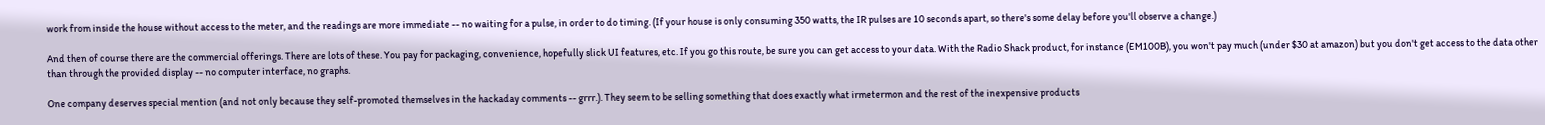work from inside the house without access to the meter, and the readings are more immediate -- no waiting for a pulse, in order to do timing. (If your house is only consuming 350 watts, the IR pulses are 10 seconds apart, so there's some delay before you'll observe a change.)

And then of course there are the commercial offerings. There are lots of these. You pay for packaging, convenience, hopefully slick UI features, etc. If you go this route, be sure you can get access to your data. With the Radio Shack product, for instance (EM100B), you won't pay much (under $30 at amazon) but you don't get access to the data other than through the provided display -- no computer interface, no graphs.

One company deserves special mention (and not only because they self-promoted themselves in the hackaday comments -- grrr.). They seem to be selling something that does exactly what irmetermon and the rest of the inexpensive products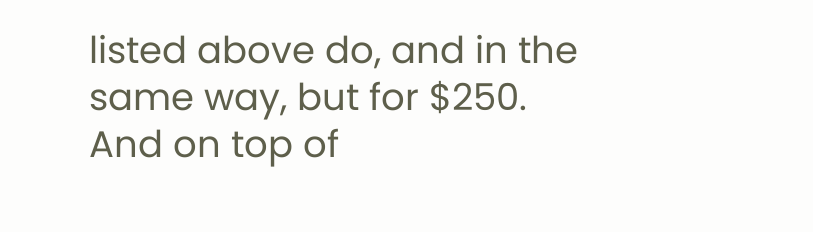listed above do, and in the same way, but for $250. And on top of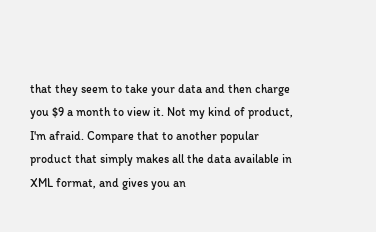that they seem to take your data and then charge you $9 a month to view it. Not my kind of product, I'm afraid. Compare that to another popular product that simply makes all the data available in XML format, and gives you an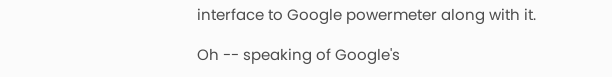interface to Google powermeter along with it.

Oh -- speaking of Google's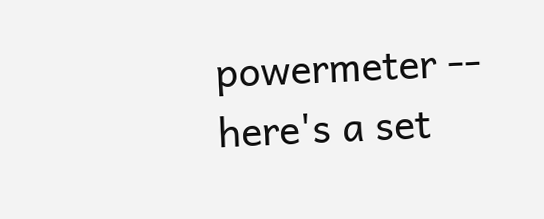powermeter -- here's a set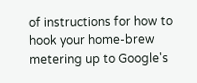of instructions for how to hook your home-brew metering up to Google's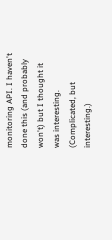monitoring API. I haven't done this (and probably won't) but I thought it was interesting. (Complicated, but interesting.)